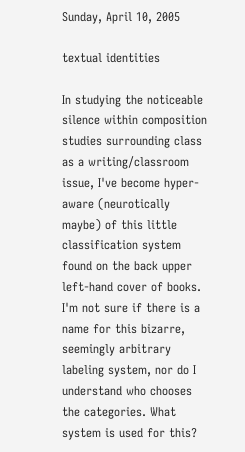Sunday, April 10, 2005

textual identities

In studying the noticeable silence within composition studies surrounding class as a writing/classroom issue, I've become hyper-aware (neurotically maybe) of this little classification system found on the back upper left-hand cover of books. I'm not sure if there is a name for this bizarre, seemingly arbitrary labeling system, nor do I understand who chooses the categories. What system is used for this?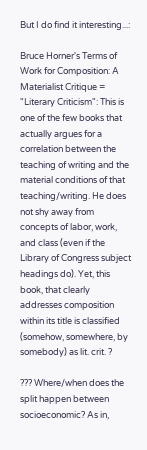But I do find it interesting...:

Bruce Horner's Terms of Work for Composition: A Materialist Critique = "Literary Criticism": This is one of the few books that actually argues for a correlation between the teaching of writing and the material conditions of that teaching/writing. He does not shy away from concepts of labor, work, and class (even if the Library of Congress subject headings do). Yet, this book, that clearly addresses composition within its title is classified (somehow, somewhere, by somebody) as lit. crit. ?

??? Where/when does the split happen between socioeconomic? As in,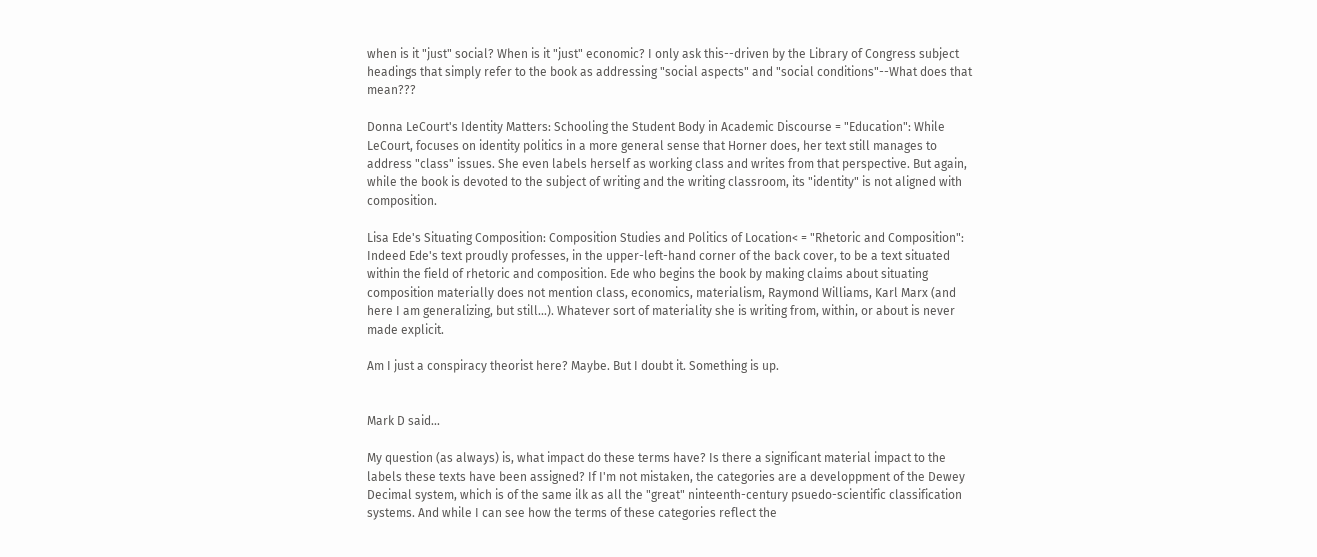when is it "just" social? When is it "just" economic? I only ask this--driven by the Library of Congress subject headings that simply refer to the book as addressing "social aspects" and "social conditions"--What does that mean???

Donna LeCourt's Identity Matters: Schooling the Student Body in Academic Discourse = "Education": While LeCourt, focuses on identity politics in a more general sense that Horner does, her text still manages to address "class" issues. She even labels herself as working class and writes from that perspective. But again, while the book is devoted to the subject of writing and the writing classroom, its "identity" is not aligned with composition.

Lisa Ede's Situating Composition: Composition Studies and Politics of Location< = "Rhetoric and Composition": Indeed Ede's text proudly professes, in the upper-left-hand corner of the back cover, to be a text situated within the field of rhetoric and composition. Ede who begins the book by making claims about situating composition materially does not mention class, economics, materialism, Raymond Williams, Karl Marx (and here I am generalizing, but still...). Whatever sort of materiality she is writing from, within, or about is never made explicit.

Am I just a conspiracy theorist here? Maybe. But I doubt it. Something is up.


Mark D said...

My question (as always) is, what impact do these terms have? Is there a significant material impact to the labels these texts have been assigned? If I'm not mistaken, the categories are a developpment of the Dewey Decimal system, which is of the same ilk as all the "great" ninteenth-century psuedo-scientific classification systems. And while I can see how the terms of these categories reflect the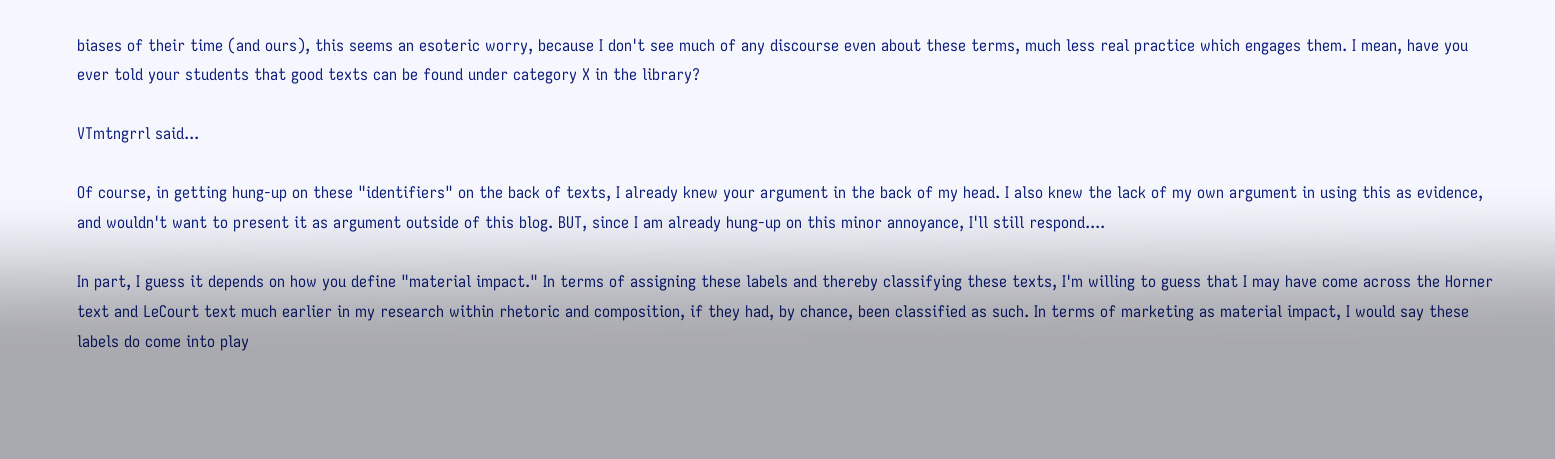biases of their time (and ours), this seems an esoteric worry, because I don't see much of any discourse even about these terms, much less real practice which engages them. I mean, have you ever told your students that good texts can be found under category X in the library?

VTmtngrrl said...

Of course, in getting hung-up on these "identifiers" on the back of texts, I already knew your argument in the back of my head. I also knew the lack of my own argument in using this as evidence, and wouldn't want to present it as argument outside of this blog. BUT, since I am already hung-up on this minor annoyance, I'll still respond....

In part, I guess it depends on how you define "material impact." In terms of assigning these labels and thereby classifying these texts, I'm willing to guess that I may have come across the Horner text and LeCourt text much earlier in my research within rhetoric and composition, if they had, by chance, been classified as such. In terms of marketing as material impact, I would say these labels do come into play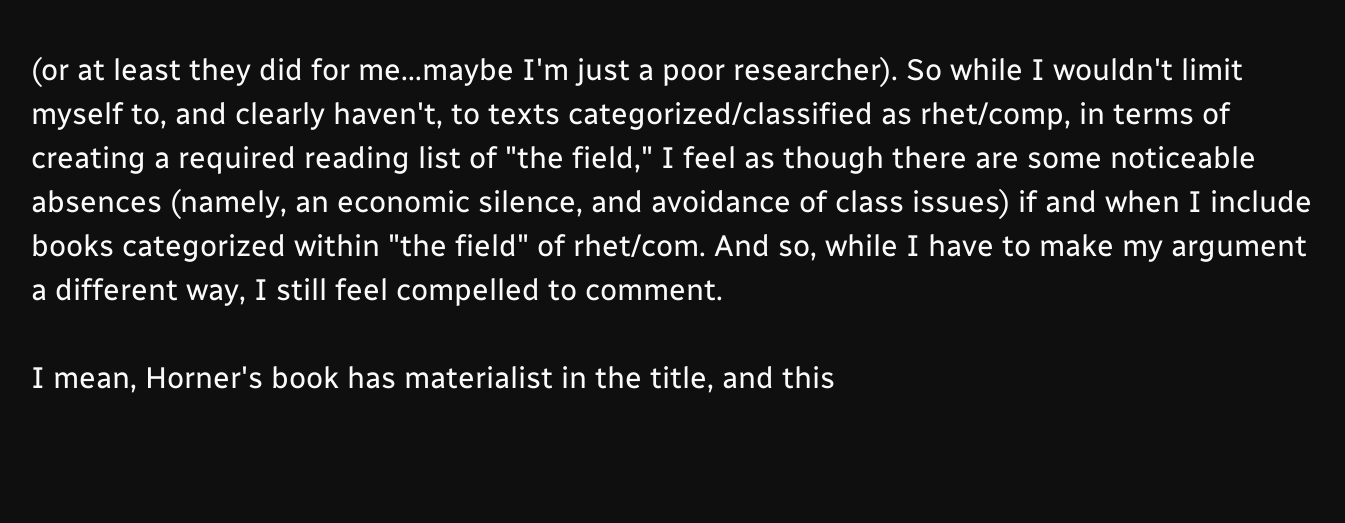(or at least they did for me...maybe I'm just a poor researcher). So while I wouldn't limit myself to, and clearly haven't, to texts categorized/classified as rhet/comp, in terms of creating a required reading list of "the field," I feel as though there are some noticeable absences (namely, an economic silence, and avoidance of class issues) if and when I include books categorized within "the field" of rhet/com. And so, while I have to make my argument a different way, I still feel compelled to comment.

I mean, Horner's book has materialist in the title, and this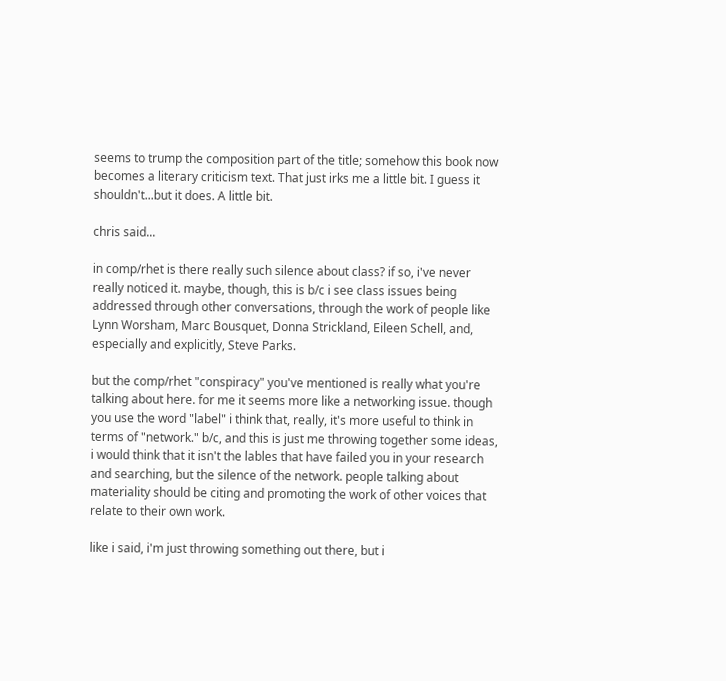seems to trump the composition part of the title; somehow this book now becomes a literary criticism text. That just irks me a little bit. I guess it shouldn't...but it does. A little bit.

chris said...

in comp/rhet is there really such silence about class? if so, i've never really noticed it. maybe, though, this is b/c i see class issues being addressed through other conversations, through the work of people like Lynn Worsham, Marc Bousquet, Donna Strickland, Eileen Schell, and, especially and explicitly, Steve Parks.

but the comp/rhet "conspiracy" you've mentioned is really what you're talking about here. for me it seems more like a networking issue. though you use the word "label" i think that, really, it's more useful to think in terms of "network." b/c, and this is just me throwing together some ideas, i would think that it isn't the lables that have failed you in your research and searching, but the silence of the network. people talking about materiality should be citing and promoting the work of other voices that relate to their own work.

like i said, i'm just throwing something out there, but i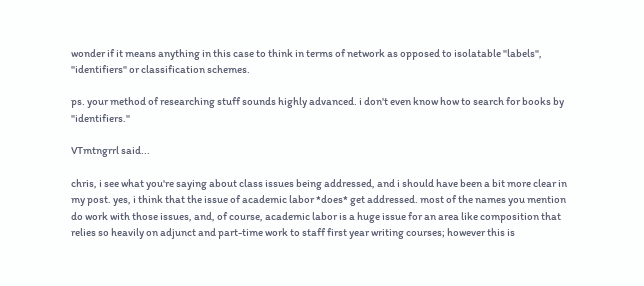wonder if it means anything in this case to think in terms of network as opposed to isolatable "labels", "identifiers" or classification schemes.

ps. your method of researching stuff sounds highly advanced. i don't even know how to search for books by "identifiers."

VTmtngrrl said...

chris, i see what you're saying about class issues being addressed, and i should have been a bit more clear in my post. yes, i think that the issue of academic labor *does* get addressed. most of the names you mention do work with those issues, and, of course, academic labor is a huge issue for an area like composition that relies so heavily on adjunct and part-time work to staff first year writing courses; however this is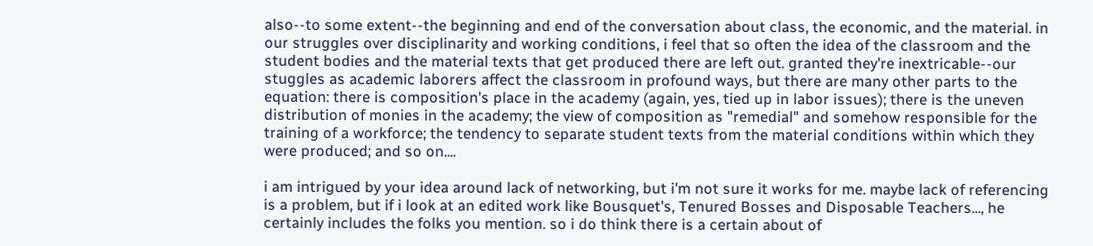also--to some extent--the beginning and end of the conversation about class, the economic, and the material. in our struggles over disciplinarity and working conditions, i feel that so often the idea of the classroom and the student bodies and the material texts that get produced there are left out. granted they're inextricable--our stuggles as academic laborers affect the classroom in profound ways, but there are many other parts to the equation: there is composition's place in the academy (again, yes, tied up in labor issues); there is the uneven distribution of monies in the academy; the view of composition as "remedial" and somehow responsible for the training of a workforce; the tendency to separate student texts from the material conditions within which they were produced; and so on....

i am intrigued by your idea around lack of networking, but i'm not sure it works for me. maybe lack of referencing is a problem, but if i look at an edited work like Bousquet's, Tenured Bosses and Disposable Teachers..., he certainly includes the folks you mention. so i do think there is a certain about of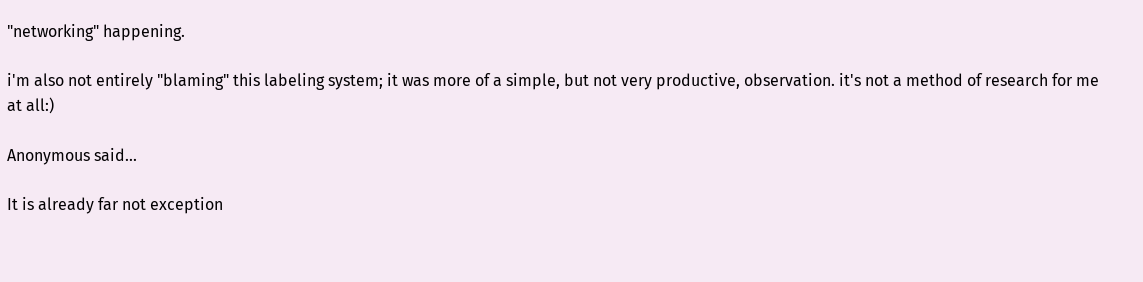"networking" happening.

i'm also not entirely "blaming" this labeling system; it was more of a simple, but not very productive, observation. it's not a method of research for me at all:)

Anonymous said...

It is already far not exception